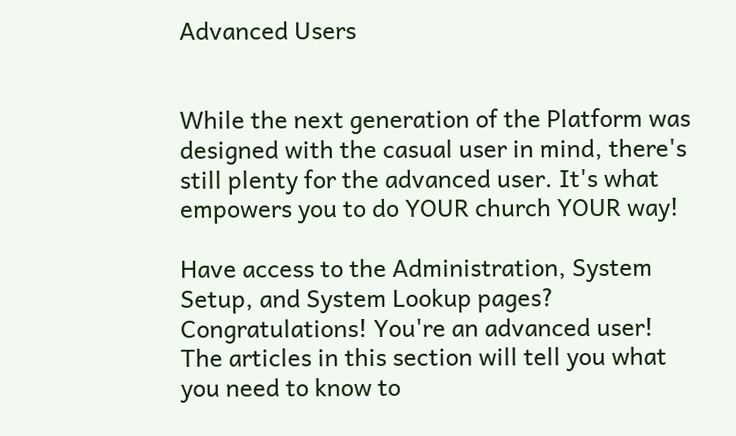Advanced Users


While the next generation of the Platform was designed with the casual user in mind, there's still plenty for the advanced user. It's what empowers you to do YOUR church YOUR way!

Have access to the Administration, System Setup, and System Lookup pages? Congratulations! You're an advanced user! The articles in this section will tell you what you need to know to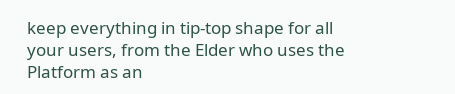keep everything in tip-top shape for all your users, from the Elder who uses the Platform as an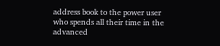address book to the power user who spends all their time in the advanced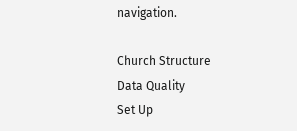navigation.

Church Structure
Data Quality
Set Up